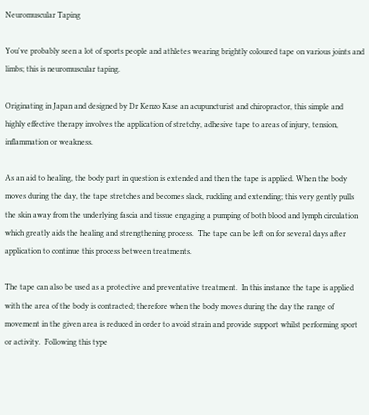Neuromuscular Taping

You've probably seen a lot of sports people and athletes wearing brightly coloured tape on various joints and limbs; this is neuromuscular taping.

Originating in Japan and designed by Dr Kenzo Kase an acupuncturist and chiropractor, this simple and highly effective therapy involves the application of stretchy, adhesive tape to areas of injury, tension, inflammation or weakness.

As an aid to healing, the body part in question is extended and then the tape is applied. When the body moves during the day, the tape stretches and becomes slack, ruckling and extending; this very gently pulls the skin away from the underlying fascia and tissue engaging a pumping of both blood and lymph circulation which greatly aids the healing and strengthening process.  The tape can be left on for several days after application to continue this process between treatments.

The tape can also be used as a protective and preventative treatment.  In this instance the tape is applied with the area of the body is contracted; therefore when the body moves during the day the range of movement in the given area is reduced in order to avoid strain and provide support whilst performing sport or activity.  Following this type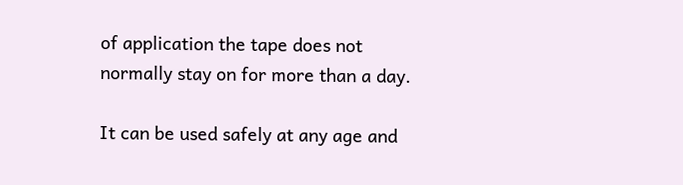of application the tape does not normally stay on for more than a day.

It can be used safely at any age and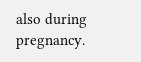also during pregnancy.